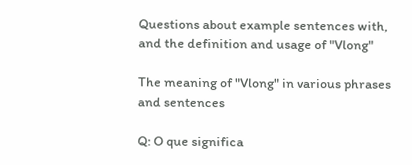Questions about example sentences with, and the definition and usage of "Vlong"

The meaning of "Vlong" in various phrases and sentences

Q: O que significa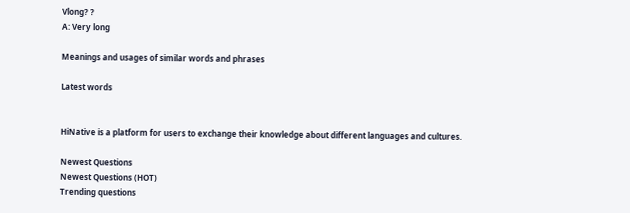Vlong? ?
A: Very long

Meanings and usages of similar words and phrases

Latest words


HiNative is a platform for users to exchange their knowledge about different languages and cultures.

Newest Questions
Newest Questions (HOT)
Trending questions